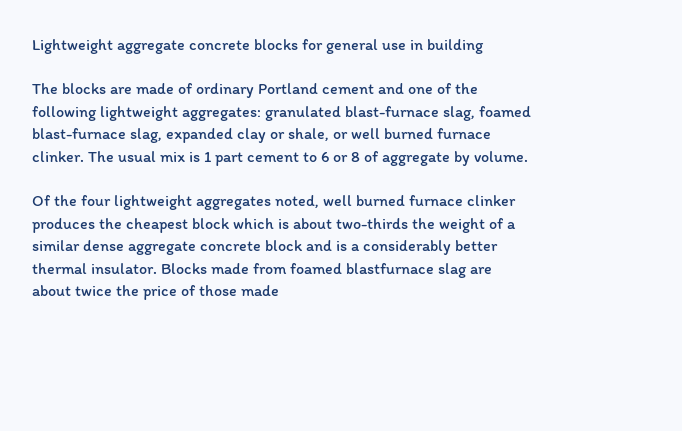Lightweight aggregate concrete blocks for general use in building

The blocks are made of ordinary Portland cement and one of the following lightweight aggregates: granulated blast-furnace slag, foamed blast-furnace slag, expanded clay or shale, or well burned furnace clinker. The usual mix is 1 part cement to 6 or 8 of aggregate by volume.

Of the four lightweight aggregates noted, well burned furnace clinker produces the cheapest block which is about two-thirds the weight of a similar dense aggregate concrete block and is a considerably better thermal insulator. Blocks made from foamed blastfurnace slag are about twice the price of those made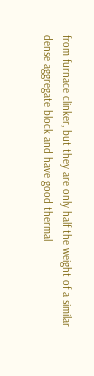from furnace clinker, but they are only half the weight of a similar dense aggregate block and have good thermal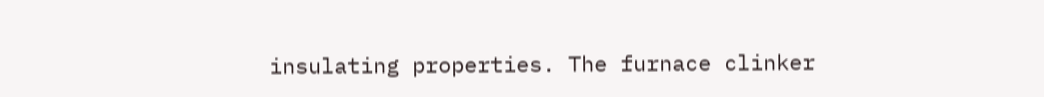insulating properties. The furnace clinker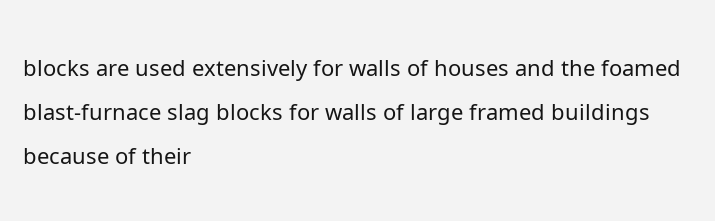blocks are used extensively for walls of houses and the foamed blast-furnace slag blocks for walls of large framed buildings because of their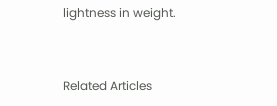lightness in weight.


Related Articles